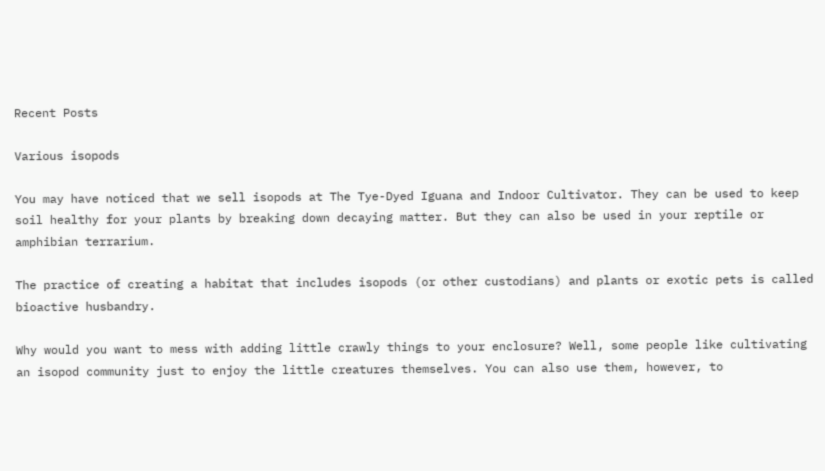Recent Posts

Various isopods

You may have noticed that we sell isopods at The Tye-Dyed Iguana and Indoor Cultivator. They can be used to keep soil healthy for your plants by breaking down decaying matter. But they can also be used in your reptile or amphibian terrarium.

The practice of creating a habitat that includes isopods (or other custodians) and plants or exotic pets is called bioactive husbandry.

Why would you want to mess with adding little crawly things to your enclosure? Well, some people like cultivating an isopod community just to enjoy the little creatures themselves. You can also use them, however, to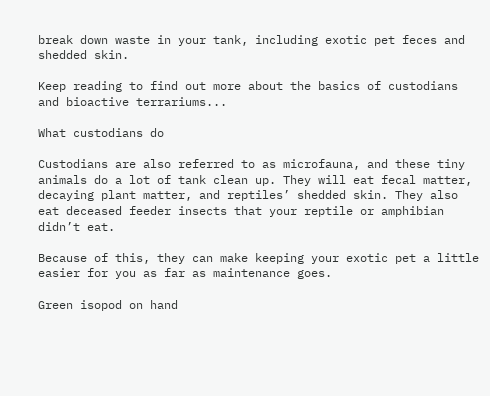break down waste in your tank, including exotic pet feces and shedded skin.

Keep reading to find out more about the basics of custodians and bioactive terrariums...

What custodians do

Custodians are also referred to as microfauna, and these tiny animals do a lot of tank clean up. They will eat fecal matter, decaying plant matter, and reptiles’ shedded skin. They also eat deceased feeder insects that your reptile or amphibian didn’t eat.

Because of this, they can make keeping your exotic pet a little easier for you as far as maintenance goes.

Green isopod on hand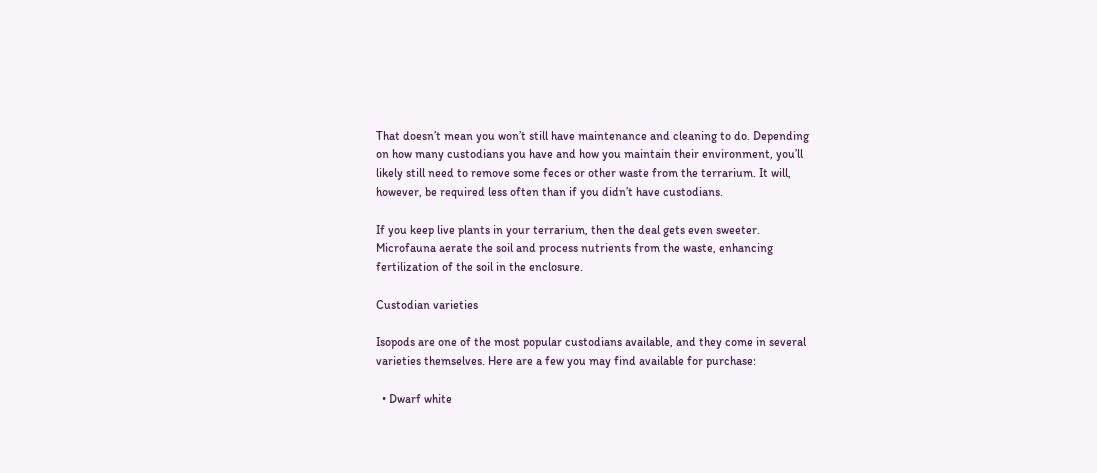That doesn’t mean you won’t still have maintenance and cleaning to do. Depending on how many custodians you have and how you maintain their environment, you’ll likely still need to remove some feces or other waste from the terrarium. It will, however, be required less often than if you didn’t have custodians.

If you keep live plants in your terrarium, then the deal gets even sweeter. Microfauna aerate the soil and process nutrients from the waste, enhancing fertilization of the soil in the enclosure.

Custodian varieties

Isopods are one of the most popular custodians available, and they come in several varieties themselves. Here are a few you may find available for purchase:

  • Dwarf white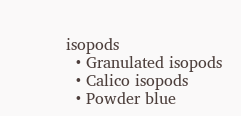isopods
  • Granulated isopods
  • Calico isopods
  • Powder blue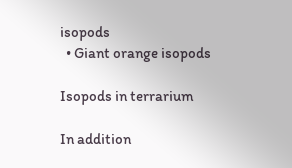isopods
  • Giant orange isopods

Isopods in terrarium

In addition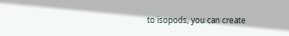to isopods, you can create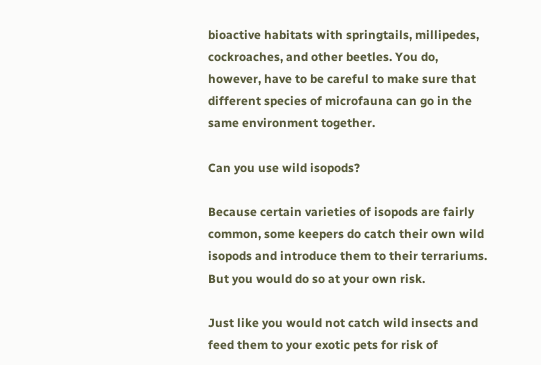bioactive habitats with springtails, millipedes, cockroaches, and other beetles. You do, however, have to be careful to make sure that different species of microfauna can go in the same environment together.

Can you use wild isopods?

Because certain varieties of isopods are fairly common, some keepers do catch their own wild isopods and introduce them to their terrariums. But you would do so at your own risk.

Just like you would not catch wild insects and feed them to your exotic pets for risk of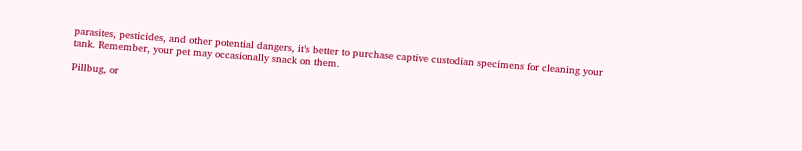parasites, pesticides, and other potential dangers, it’s better to purchase captive custodian specimens for cleaning your tank. Remember, your pet may occasionally snack on them.

Pillbug, or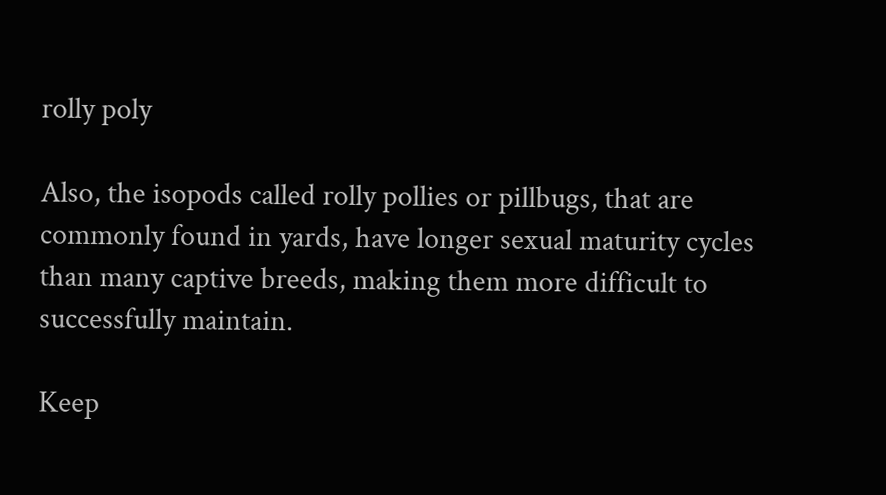rolly poly

Also, the isopods called rolly pollies or pillbugs, that are commonly found in yards, have longer sexual maturity cycles than many captive breeds, making them more difficult to successfully maintain.

Keep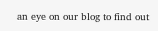an eye on our blog to find out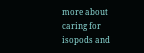more about caring for isopods and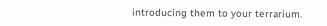introducing them to your terrarium.